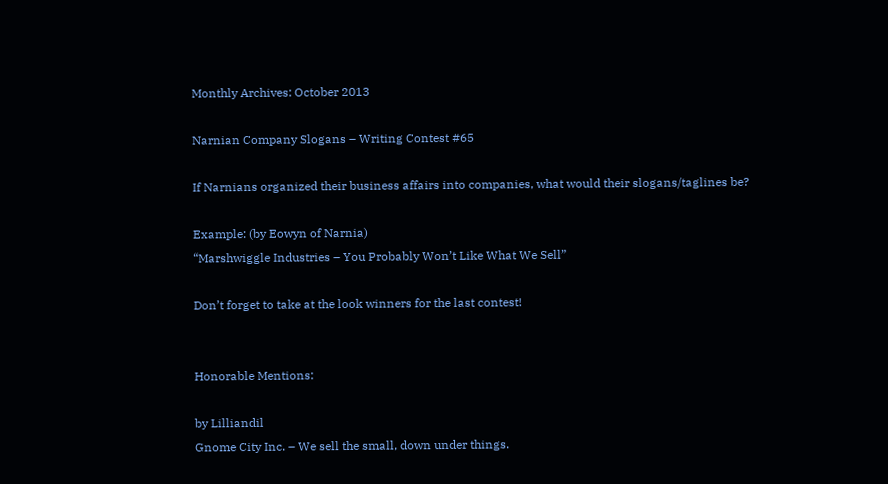Monthly Archives: October 2013

Narnian Company Slogans – Writing Contest #65

If Narnians organized their business affairs into companies, what would their slogans/taglines be?

Example: (by Eowyn of Narnia)
“Marshwiggle Industries – You Probably Won’t Like What We Sell”

Don’t forget to take at the look winners for the last contest!


Honorable Mentions:

by Lilliandil
Gnome City Inc. – We sell the small, down under things.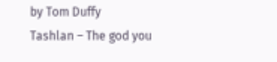by Tom Duffy
Tashlan – The god you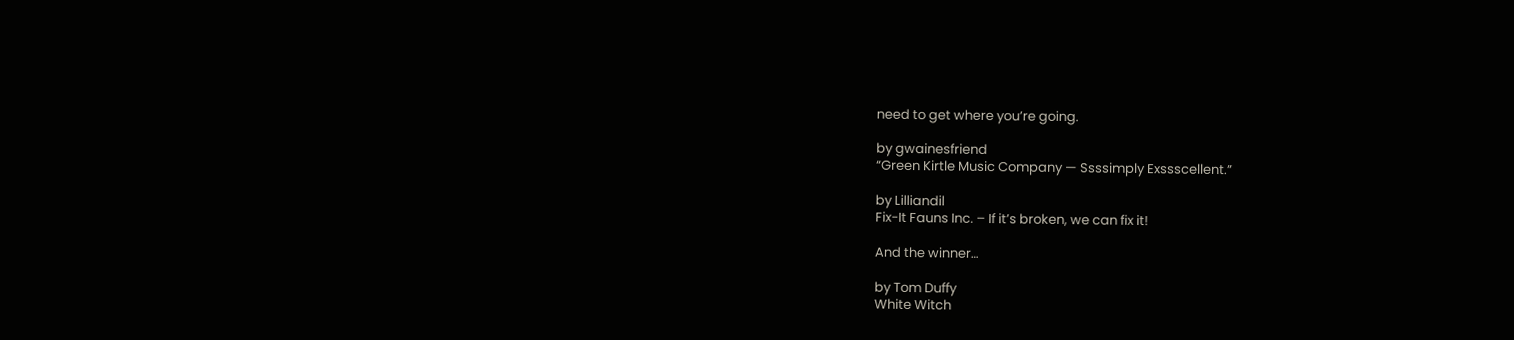need to get where you’re going.

by gwainesfriend
“Green Kirtle Music Company — Ssssimply Exssscellent.”

by Lilliandil
Fix-It Fauns Inc. – If it’s broken, we can fix it!

And the winner…

by Tom Duffy
White Witch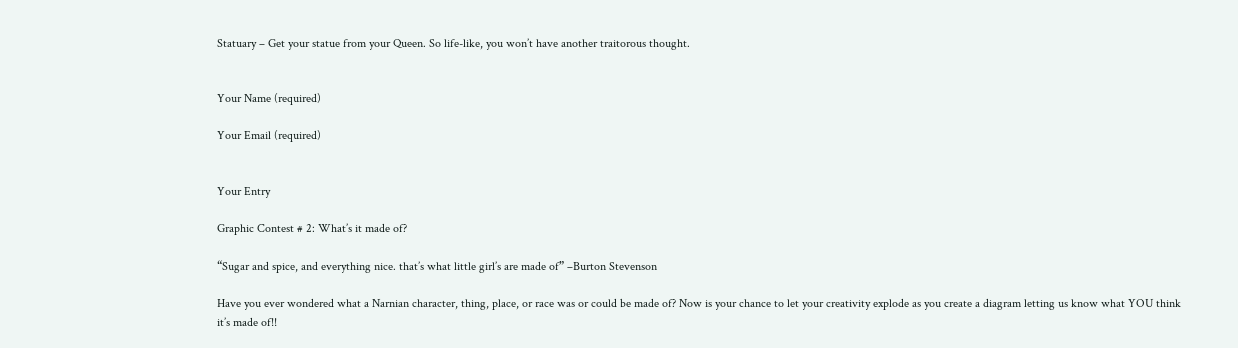Statuary – Get your statue from your Queen. So life-like, you won’t have another traitorous thought.


Your Name (required)

Your Email (required)


Your Entry

Graphic Contest # 2: What’s it made of?

“Sugar and spice, and everything nice. that’s what little girl’s are made of” –Burton Stevenson

Have you ever wondered what a Narnian character, thing, place, or race was or could be made of? Now is your chance to let your creativity explode as you create a diagram letting us know what YOU think it’s made of!!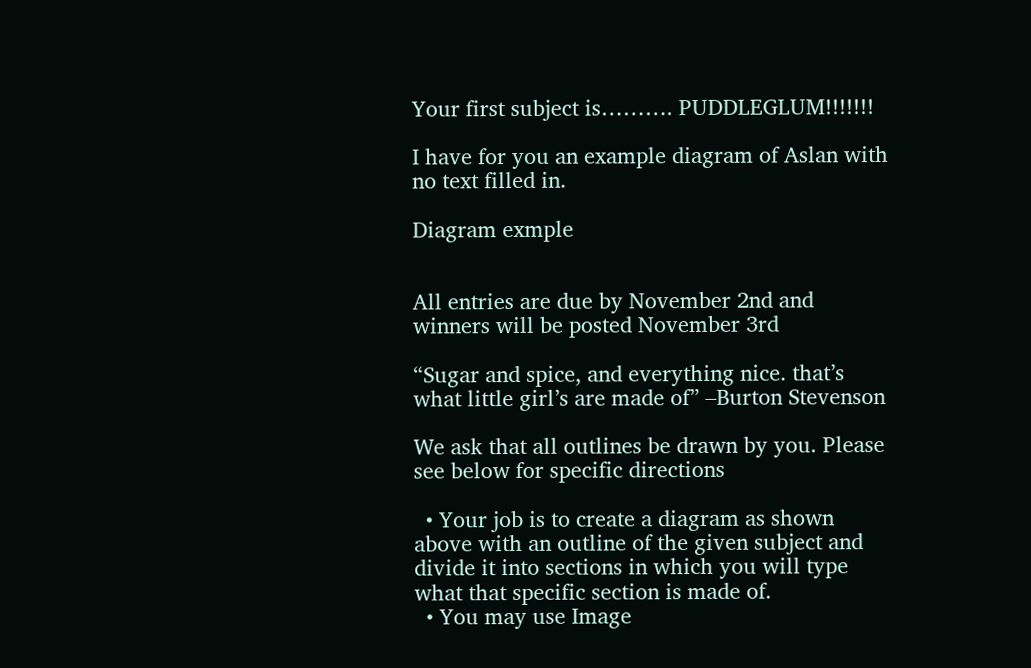Your first subject is………. PUDDLEGLUM!!!!!!!

I have for you an example diagram of Aslan with no text filled in.

Diagram exmple


All entries are due by November 2nd and winners will be posted November 3rd

“Sugar and spice, and everything nice. that’s what little girl’s are made of” –Burton Stevenson

We ask that all outlines be drawn by you. Please see below for specific directions

  • Your job is to create a diagram as shown above with an outline of the given subject and divide it into sections in which you will type what that specific section is made of.
  • You may use Image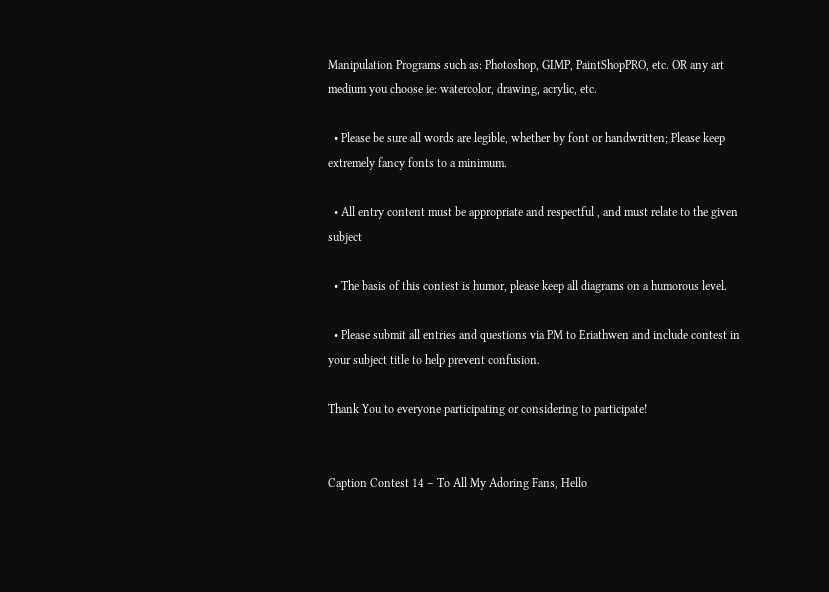Manipulation Programs such as: Photoshop, GIMP, PaintShopPRO, etc. OR any art medium you choose ie: watercolor, drawing, acrylic, etc.

  • Please be sure all words are legible, whether by font or handwritten; Please keep extremely fancy fonts to a minimum.

  • All entry content must be appropriate and respectful , and must relate to the given subject

  • The basis of this contest is humor, please keep all diagrams on a humorous level.

  • Please submit all entries and questions via PM to Eriathwen and include contest in your subject title to help prevent confusion.

Thank You to everyone participating or considering to participate!


Caption Contest 14 – To All My Adoring Fans, Hello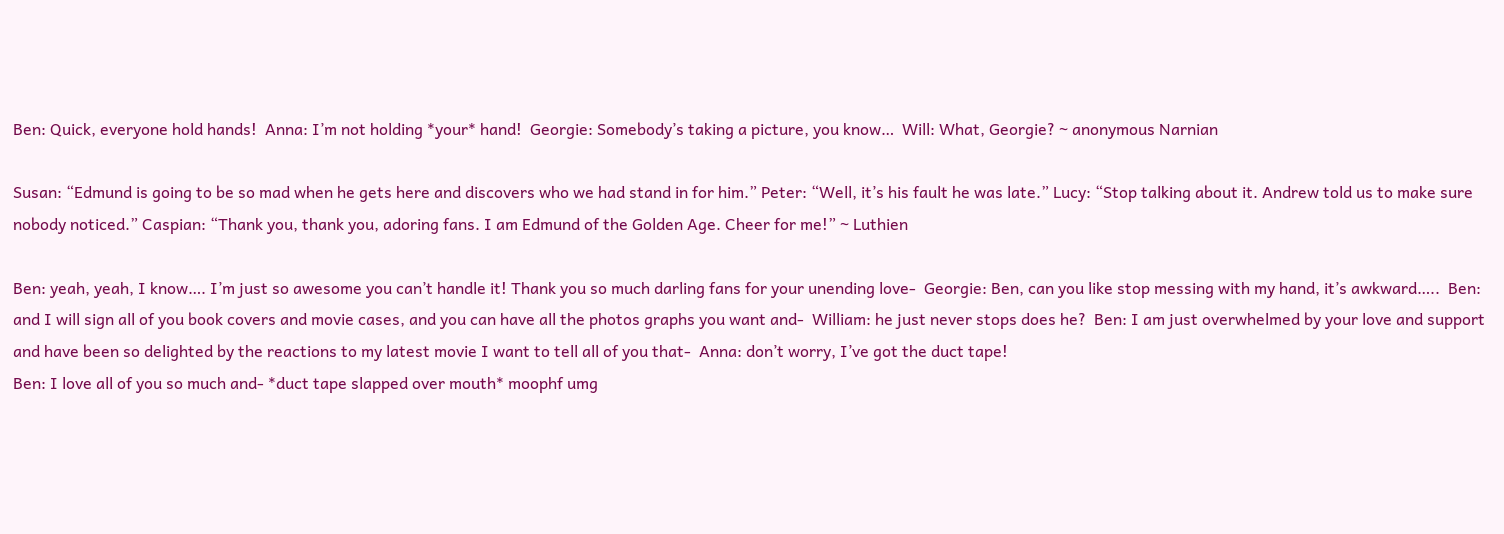Ben: Quick, everyone hold hands!  Anna: I’m not holding *your* hand!  Georgie: Somebody’s taking a picture, you know…  Will: What, Georgie? ~ anonymous Narnian

Susan: “Edmund is going to be so mad when he gets here and discovers who we had stand in for him.” Peter: “Well, it’s his fault he was late.” Lucy: “Stop talking about it. Andrew told us to make sure nobody noticed.” Caspian: “Thank you, thank you, adoring fans. I am Edmund of the Golden Age. Cheer for me!” ~ Luthien

Ben: yeah, yeah, I know…. I’m just so awesome you can’t handle it! Thank you so much darling fans for your unending love-  Georgie: Ben, can you like stop messing with my hand, it’s awkward…..  Ben: and I will sign all of you book covers and movie cases, and you can have all the photos graphs you want and-  William: he just never stops does he?  Ben: I am just overwhelmed by your love and support and have been so delighted by the reactions to my latest movie I want to tell all of you that-  Anna: don’t worry, I’ve got the duct tape!
Ben: I love all of you so much and- *duct tape slapped over mouth* moophf umg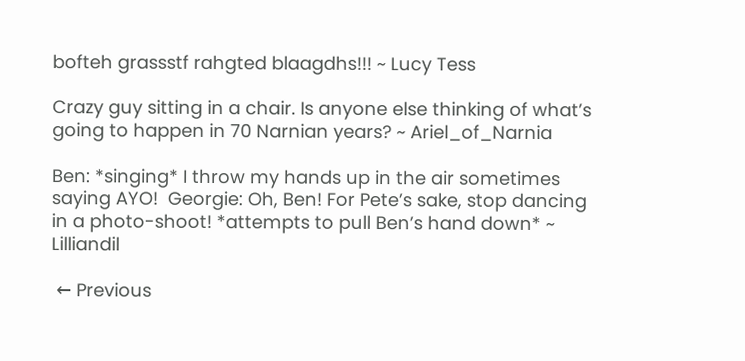bofteh grassstf rahgted blaagdhs!!! ~ Lucy Tess

Crazy guy sitting in a chair. Is anyone else thinking of what’s going to happen in 70 Narnian years? ~ Ariel_of_Narnia

Ben: *singing* I throw my hands up in the air sometimes saying AYO!  Georgie: Oh, Ben! For Pete’s sake, stop dancing in a photo-shoot! *attempts to pull Ben’s hand down* ~ Lilliandil

 ← Previous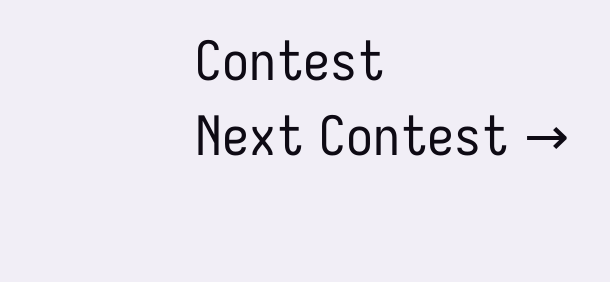Contest                                                                                     Next Contest →